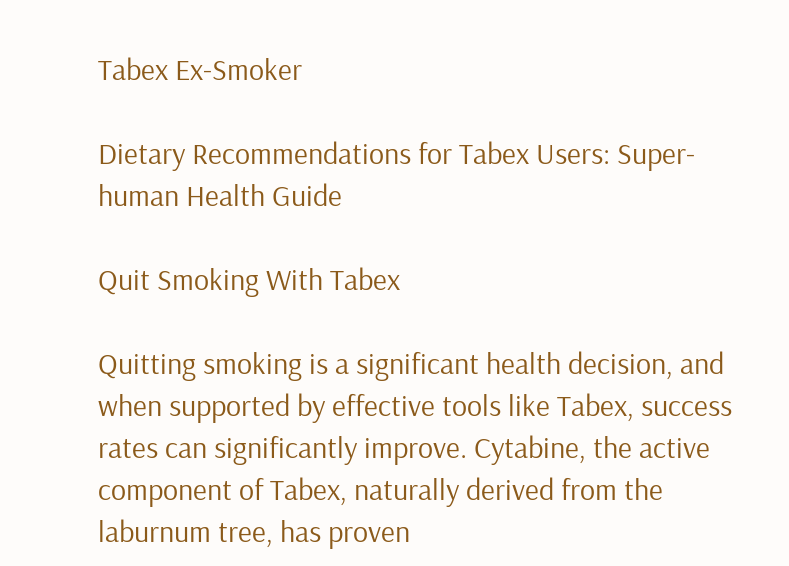Tabex Ex-Smoker

Dietary Recommendations for Tabex Users: Super-human Health Guide

Quit Smoking With Tabex

Quitting smoking is a significant health decision, and when supported by effective tools like Tabex, success rates can significantly improve. Cytabine, the active component of Tabex, naturally derived from the laburnum tree, has proven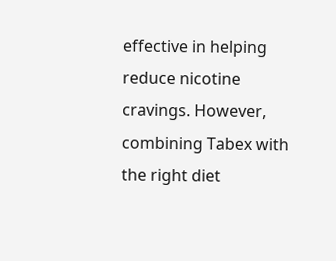effective in helping reduce nicotine cravings. However, combining Tabex with the right diet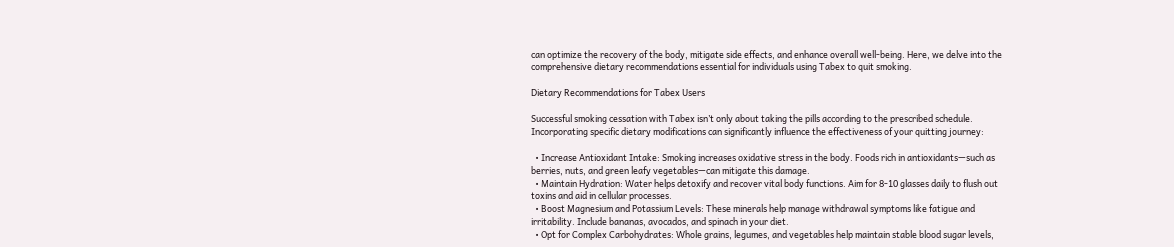can optimize the recovery of the body, mitigate side effects, and enhance overall well-being. Here, we delve into the comprehensive dietary recommendations essential for individuals using Tabex to quit smoking.

Dietary Recommendations for Tabex Users

Successful smoking cessation with Tabex isn’t only about taking the pills according to the prescribed schedule. Incorporating specific dietary modifications can significantly influence the effectiveness of your quitting journey:

  • Increase Antioxidant Intake: Smoking increases oxidative stress in the body. Foods rich in antioxidants—such as berries, nuts, and green leafy vegetables—can mitigate this damage.
  • Maintain Hydration: Water helps detoxify and recover vital body functions. Aim for 8-10 glasses daily to flush out toxins and aid in cellular processes.
  • Boost Magnesium and Potassium Levels: These minerals help manage withdrawal symptoms like fatigue and irritability. Include bananas, avocados, and spinach in your diet.
  • Opt for Complex Carbohydrates: Whole grains, legumes, and vegetables help maintain stable blood sugar levels,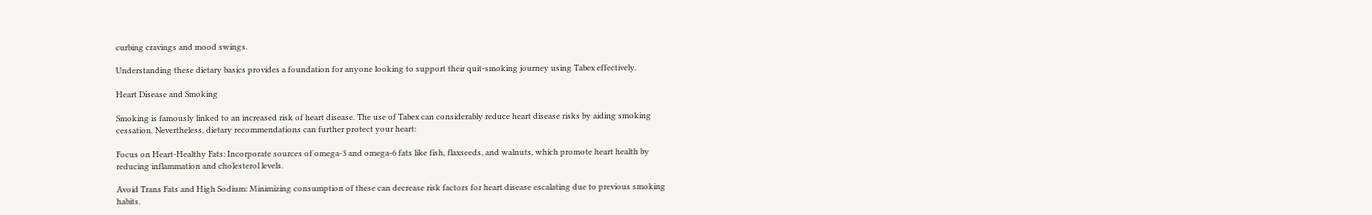curbing cravings and mood swings.

Understanding these dietary basics provides a foundation for anyone looking to support their quit-smoking journey using Tabex effectively.

Heart Disease and Smoking

Smoking is famously linked to an increased risk of heart disease. The use of Tabex can considerably reduce heart disease risks by aiding smoking cessation. Nevertheless, dietary recommendations can further protect your heart:

Focus on Heart-Healthy Fats: Incorporate sources of omega-3 and omega-6 fats like fish, flaxseeds, and walnuts, which promote heart health by reducing inflammation and cholesterol levels.

Avoid Trans Fats and High Sodium: Minimizing consumption of these can decrease risk factors for heart disease escalating due to previous smoking habits.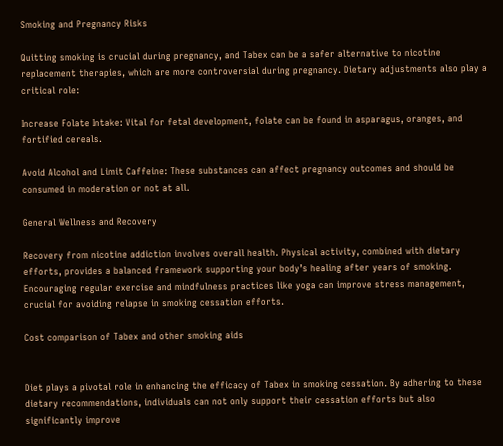Smoking and Pregnancy Risks

Quitting smoking is crucial during pregnancy, and Tabex can be a safer alternative to nicotine replacement therapies, which are more controversial during pregnancy. Dietary adjustments also play a critical role:

Increase Folate Intake: Vital for fetal development, folate can be found in asparagus, oranges, and fortified cereals.

Avoid Alcohol and Limit Caffeine: These substances can affect pregnancy outcomes and should be consumed in moderation or not at all.

General Wellness and Recovery

Recovery from nicotine addiction involves overall health. Physical activity, combined with dietary efforts, provides a balanced framework supporting your body’s healing after years of smoking. Encouraging regular exercise and mindfulness practices like yoga can improve stress management, crucial for avoiding relapse in smoking cessation efforts.

Cost comparison of Tabex and other smoking aids


Diet plays a pivotal role in enhancing the efficacy of Tabex in smoking cessation. By adhering to these dietary recommendations, individuals can not only support their cessation efforts but also significantly improve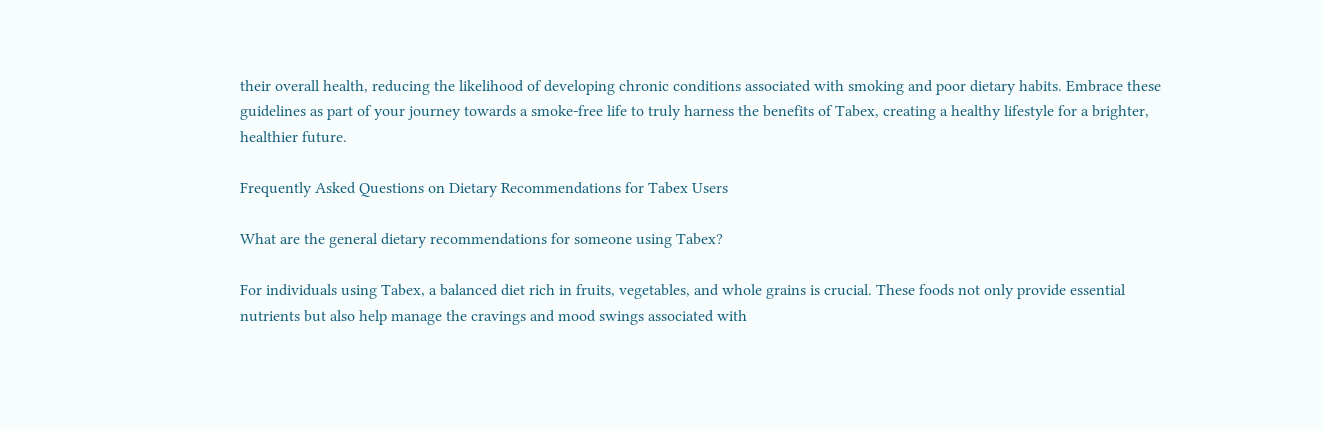their overall health, reducing the likelihood of developing chronic conditions associated with smoking and poor dietary habits. Embrace these guidelines as part of your journey towards a smoke-free life to truly harness the benefits of Tabex, creating a healthy lifestyle for a brighter, healthier future.

Frequently Asked Questions on Dietary Recommendations for Tabex Users

What are the general dietary recommendations for someone using Tabex?

For individuals using Tabex, a balanced diet rich in fruits, vegetables, and whole grains is crucial. These foods not only provide essential nutrients but also help manage the cravings and mood swings associated with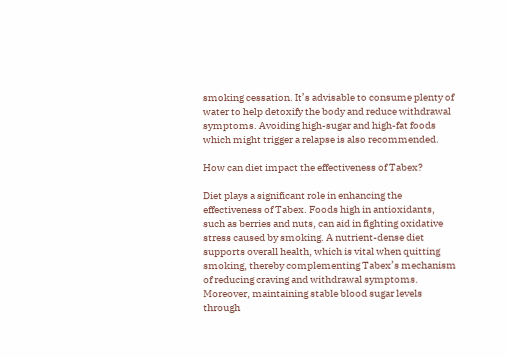smoking cessation. It’s advisable to consume plenty of water to help detoxify the body and reduce withdrawal symptoms. Avoiding high-sugar and high-fat foods which might trigger a relapse is also recommended.

How can diet impact the effectiveness of Tabex?

Diet plays a significant role in enhancing the effectiveness of Tabex. Foods high in antioxidants, such as berries and nuts, can aid in fighting oxidative stress caused by smoking. A nutrient-dense diet supports overall health, which is vital when quitting smoking, thereby complementing Tabex’s mechanism of reducing craving and withdrawal symptoms. Moreover, maintaining stable blood sugar levels through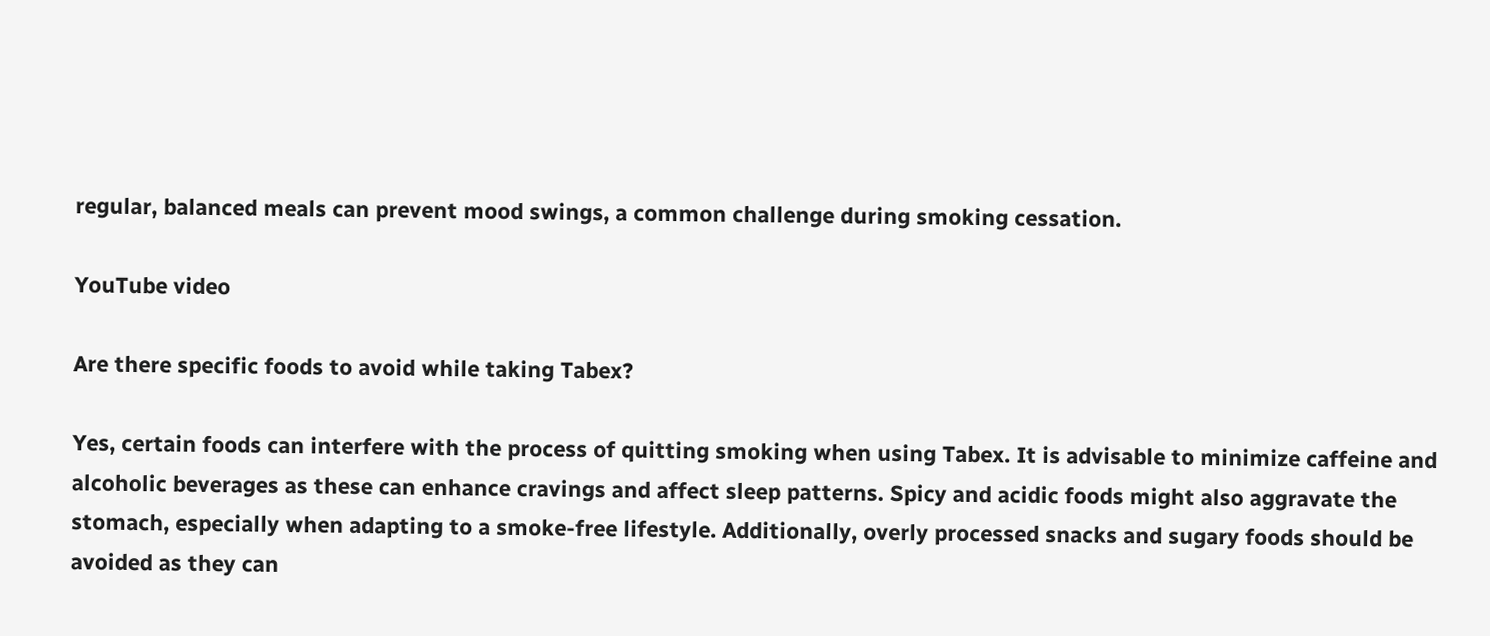regular, balanced meals can prevent mood swings, a common challenge during smoking cessation.

YouTube video

Are there specific foods to avoid while taking Tabex?

Yes, certain foods can interfere with the process of quitting smoking when using Tabex. It is advisable to minimize caffeine and alcoholic beverages as these can enhance cravings and affect sleep patterns. Spicy and acidic foods might also aggravate the stomach, especially when adapting to a smoke-free lifestyle. Additionally, overly processed snacks and sugary foods should be avoided as they can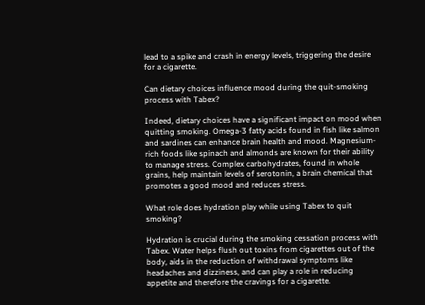lead to a spike and crash in energy levels, triggering the desire for a cigarette.

Can dietary choices influence mood during the quit-smoking process with Tabex?

Indeed, dietary choices have a significant impact on mood when quitting smoking. Omega-3 fatty acids found in fish like salmon and sardines can enhance brain health and mood. Magnesium-rich foods like spinach and almonds are known for their ability to manage stress. Complex carbohydrates, found in whole grains, help maintain levels of serotonin, a brain chemical that promotes a good mood and reduces stress.

What role does hydration play while using Tabex to quit smoking?

Hydration is crucial during the smoking cessation process with Tabex. Water helps flush out toxins from cigarettes out of the body, aids in the reduction of withdrawal symptoms like headaches and dizziness, and can play a role in reducing appetite and therefore the cravings for a cigarette.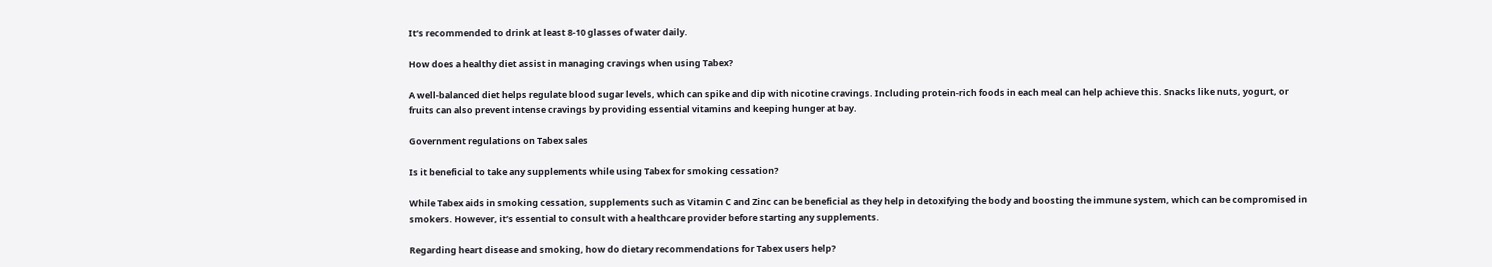It’s recommended to drink at least 8-10 glasses of water daily.

How does a healthy diet assist in managing cravings when using Tabex?

A well-balanced diet helps regulate blood sugar levels, which can spike and dip with nicotine cravings. Including protein-rich foods in each meal can help achieve this. Snacks like nuts, yogurt, or fruits can also prevent intense cravings by providing essential vitamins and keeping hunger at bay.

Government regulations on Tabex sales

Is it beneficial to take any supplements while using Tabex for smoking cessation?

While Tabex aids in smoking cessation, supplements such as Vitamin C and Zinc can be beneficial as they help in detoxifying the body and boosting the immune system, which can be compromised in smokers. However, it’s essential to consult with a healthcare provider before starting any supplements.

Regarding heart disease and smoking, how do dietary recommendations for Tabex users help?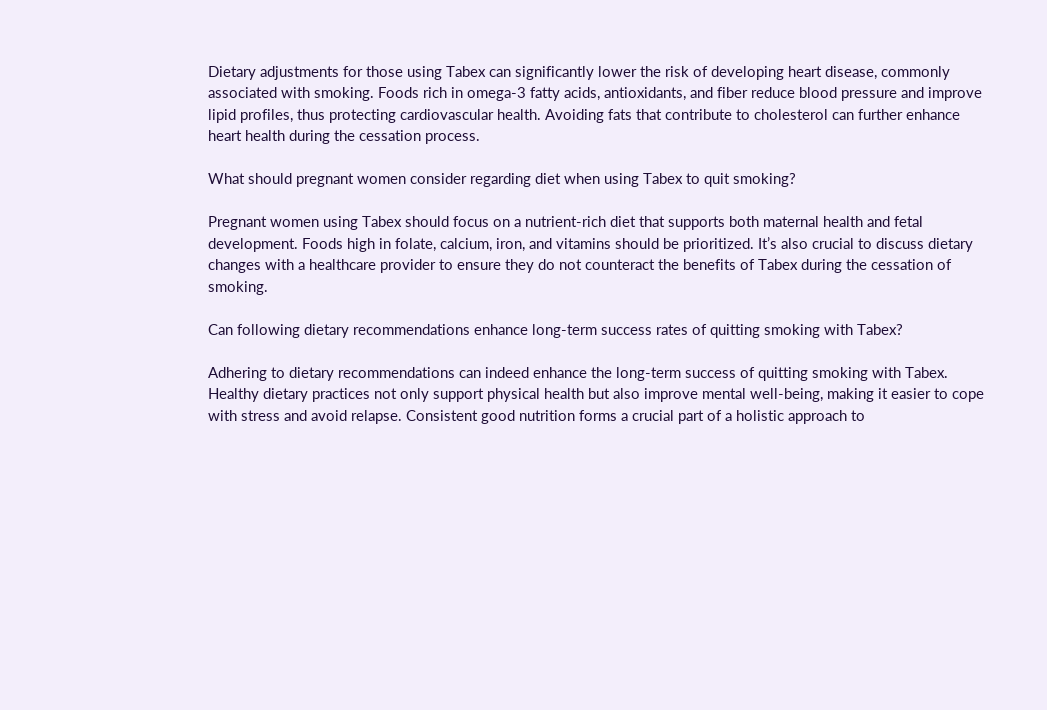Dietary adjustments for those using Tabex can significantly lower the risk of developing heart disease, commonly associated with smoking. Foods rich in omega-3 fatty acids, antioxidants, and fiber reduce blood pressure and improve lipid profiles, thus protecting cardiovascular health. Avoiding fats that contribute to cholesterol can further enhance heart health during the cessation process.

What should pregnant women consider regarding diet when using Tabex to quit smoking?

Pregnant women using Tabex should focus on a nutrient-rich diet that supports both maternal health and fetal development. Foods high in folate, calcium, iron, and vitamins should be prioritized. It’s also crucial to discuss dietary changes with a healthcare provider to ensure they do not counteract the benefits of Tabex during the cessation of smoking.

Can following dietary recommendations enhance long-term success rates of quitting smoking with Tabex?

Adhering to dietary recommendations can indeed enhance the long-term success of quitting smoking with Tabex. Healthy dietary practices not only support physical health but also improve mental well-being, making it easier to cope with stress and avoid relapse. Consistent good nutrition forms a crucial part of a holistic approach to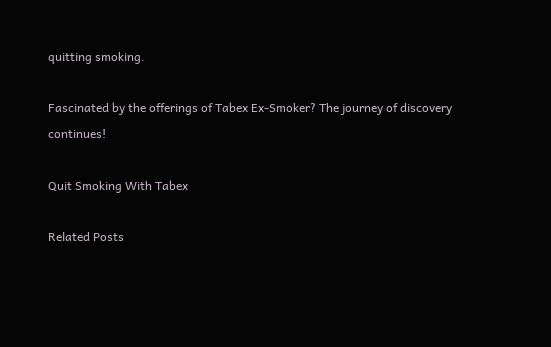quitting smoking.

Fascinated by the offerings of Tabex Ex-Smoker? The journey of discovery continues!

Quit Smoking With Tabex

Related Posts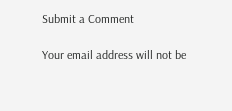Submit a Comment

Your email address will not be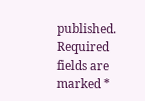published. Required fields are marked *